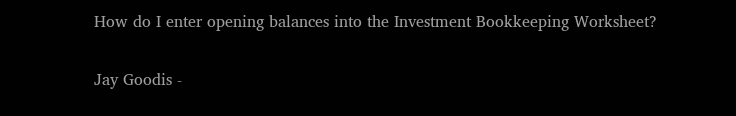How do I enter opening balances into the Investment Bookkeeping Worksheet?

Jay Goodis -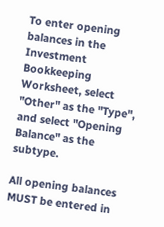To enter opening balances in the Investment Bookkeeping Worksheet, select "Other" as the "Type", and select "Opening Balance" as the subtype.

All opening balances MUST be entered in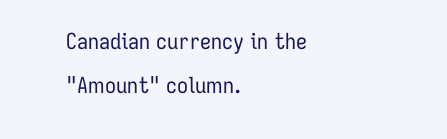Canadian currency in the "Amount" column.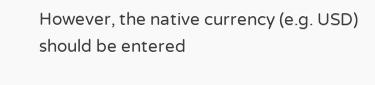However, the native currency (e.g. USD) should be entered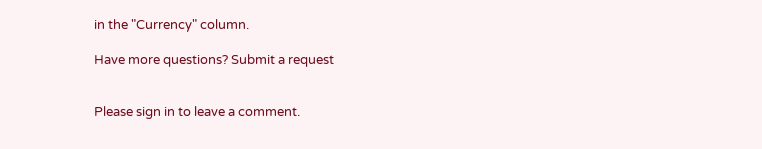in the "Currency" column.

Have more questions? Submit a request


Please sign in to leave a comment.